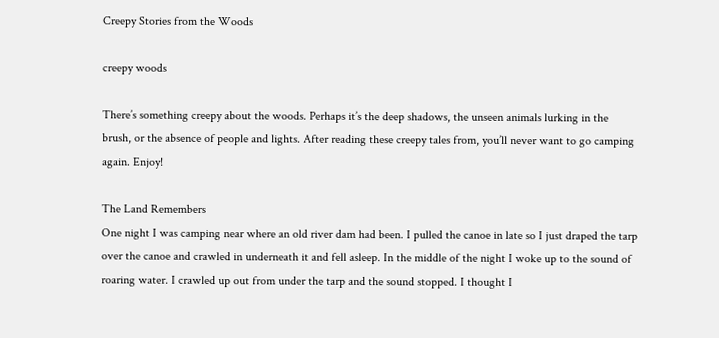Creepy Stories from the Woods

creepy woods

There’s something creepy about the woods. Perhaps it’s the deep shadows, the unseen animals lurking in the brush, or the absence of people and lights. After reading these creepy tales from, you’ll never want to go camping again. Enjoy!

The Land Remembers
One night I was camping near where an old river dam had been. I pulled the canoe in late so I just draped the tarp over the canoe and crawled in underneath it and fell asleep. In the middle of the night I woke up to the sound of roaring water. I crawled up out from under the tarp and the sound stopped. I thought I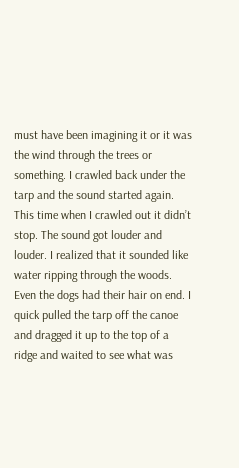must have been imagining it or it was the wind through the trees or something. I crawled back under the tarp and the sound started again. This time when I crawled out it didn’t stop. The sound got louder and louder. I realized that it sounded like water ripping through the woods. Even the dogs had their hair on end. I quick pulled the tarp off the canoe and dragged it up to the top of a ridge and waited to see what was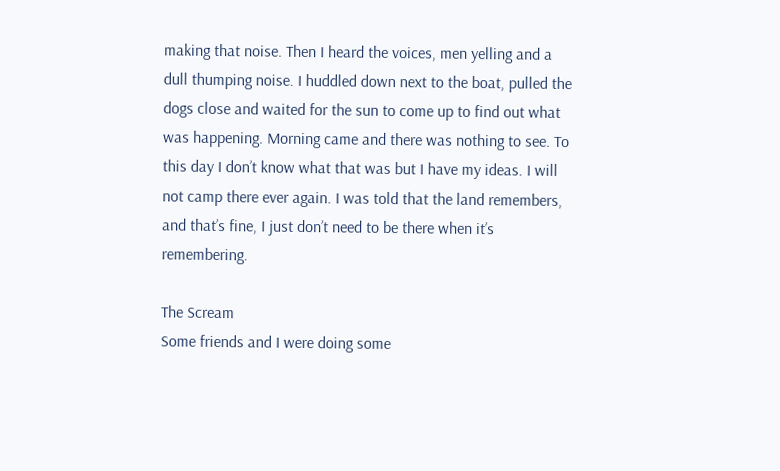making that noise. Then I heard the voices, men yelling and a dull thumping noise. I huddled down next to the boat, pulled the dogs close and waited for the sun to come up to find out what was happening. Morning came and there was nothing to see. To this day I don’t know what that was but I have my ideas. I will not camp there ever again. I was told that the land remembers, and that’s fine, I just don’t need to be there when it’s remembering.

The Scream
Some friends and I were doing some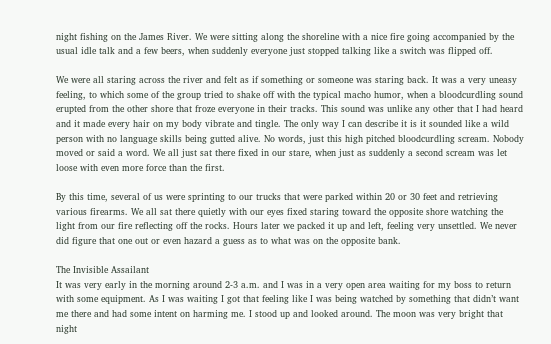night fishing on the James River. We were sitting along the shoreline with a nice fire going accompanied by the usual idle talk and a few beers, when suddenly everyone just stopped talking like a switch was flipped off.

We were all staring across the river and felt as if something or someone was staring back. It was a very uneasy feeling, to which some of the group tried to shake off with the typical macho humor, when a bloodcurdling sound erupted from the other shore that froze everyone in their tracks. This sound was unlike any other that I had heard and it made every hair on my body vibrate and tingle. The only way I can describe it is it sounded like a wild person with no language skills being gutted alive. No words, just this high pitched bloodcurdling scream. Nobody moved or said a word. We all just sat there fixed in our stare, when just as suddenly a second scream was let loose with even more force than the first.

By this time, several of us were sprinting to our trucks that were parked within 20 or 30 feet and retrieving various firearms. We all sat there quietly with our eyes fixed staring toward the opposite shore watching the light from our fire reflecting off the rocks. Hours later we packed it up and left, feeling very unsettled. We never did figure that one out or even hazard a guess as to what was on the opposite bank.

The Invisible Assailant
It was very early in the morning around 2-3 a.m. and I was in a very open area waiting for my boss to return with some equipment. As I was waiting I got that feeling like I was being watched by something that didn’t want me there and had some intent on harming me. I stood up and looked around. The moon was very bright that night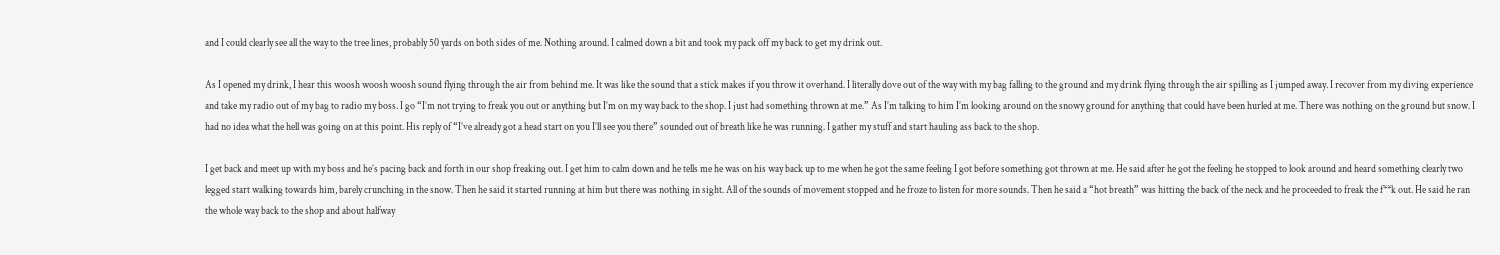and I could clearly see all the way to the tree lines, probably 50 yards on both sides of me. Nothing around. I calmed down a bit and took my pack off my back to get my drink out.

As I opened my drink, I hear this woosh woosh woosh sound flying through the air from behind me. It was like the sound that a stick makes if you throw it overhand. I literally dove out of the way with my bag falling to the ground and my drink flying through the air spilling as I jumped away. I recover from my diving experience and take my radio out of my bag to radio my boss. I go “I’m not trying to freak you out or anything but I’m on my way back to the shop. I just had something thrown at me.” As I’m talking to him I’m looking around on the snowy ground for anything that could have been hurled at me. There was nothing on the ground but snow. I had no idea what the hell was going on at this point. His reply of “I’ve already got a head start on you I’ll see you there” sounded out of breath like he was running. I gather my stuff and start hauling ass back to the shop.

I get back and meet up with my boss and he’s pacing back and forth in our shop freaking out. I get him to calm down and he tells me he was on his way back up to me when he got the same feeling I got before something got thrown at me. He said after he got the feeling he stopped to look around and heard something clearly two legged start walking towards him, barely crunching in the snow. Then he said it started running at him but there was nothing in sight. All of the sounds of movement stopped and he froze to listen for more sounds. Then he said a “hot breath” was hitting the back of the neck and he proceeded to freak the f**k out. He said he ran the whole way back to the shop and about halfway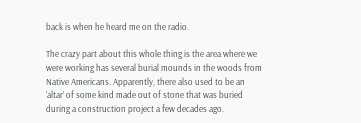back is when he heard me on the radio.

The crazy part about this whole thing is the area where we were working has several burial mounds in the woods from Native Americans. Apparently, there also used to be an ‘altar’ of some kind made out of stone that was buried during a construction project a few decades ago.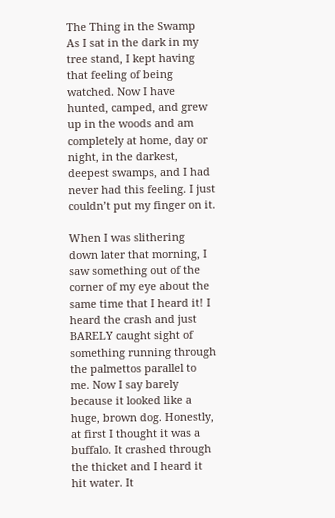The Thing in the Swamp
As I sat in the dark in my tree stand, I kept having that feeling of being watched. Now I have hunted, camped, and grew up in the woods and am completely at home, day or night, in the darkest, deepest swamps, and I had never had this feeling. I just couldn’t put my finger on it.

When I was slithering down later that morning, I saw something out of the corner of my eye about the same time that I heard it! I heard the crash and just BARELY caught sight of something running through the palmettos parallel to me. Now I say barely because it looked like a huge, brown dog. Honestly, at first I thought it was a buffalo. It crashed through the thicket and I heard it hit water. It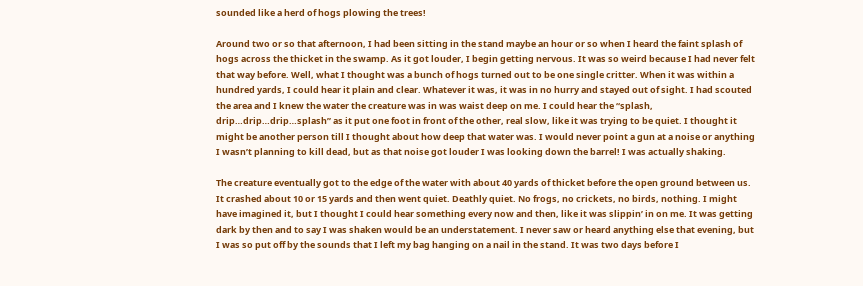sounded like a herd of hogs plowing the trees!

Around two or so that afternoon, I had been sitting in the stand maybe an hour or so when I heard the faint splash of hogs across the thicket in the swamp. As it got louder, I begin getting nervous. It was so weird because I had never felt that way before. Well, what I thought was a bunch of hogs turned out to be one single critter. When it was within a hundred yards, I could hear it plain and clear. Whatever it was, it was in no hurry and stayed out of sight. I had scouted the area and I knew the water the creature was in was waist deep on me. I could hear the “splash, drip…drip…drip…splash” as it put one foot in front of the other, real slow, like it was trying to be quiet. I thought it might be another person till I thought about how deep that water was. I would never point a gun at a noise or anything I wasn’t planning to kill dead, but as that noise got louder I was looking down the barrel! I was actually shaking.

The creature eventually got to the edge of the water with about 40 yards of thicket before the open ground between us. It crashed about 10 or 15 yards and then went quiet. Deathly quiet. No frogs, no crickets, no birds, nothing. I might have imagined it, but I thought I could hear something every now and then, like it was slippin’ in on me. It was getting dark by then and to say I was shaken would be an understatement. I never saw or heard anything else that evening, but I was so put off by the sounds that I left my bag hanging on a nail in the stand. It was two days before I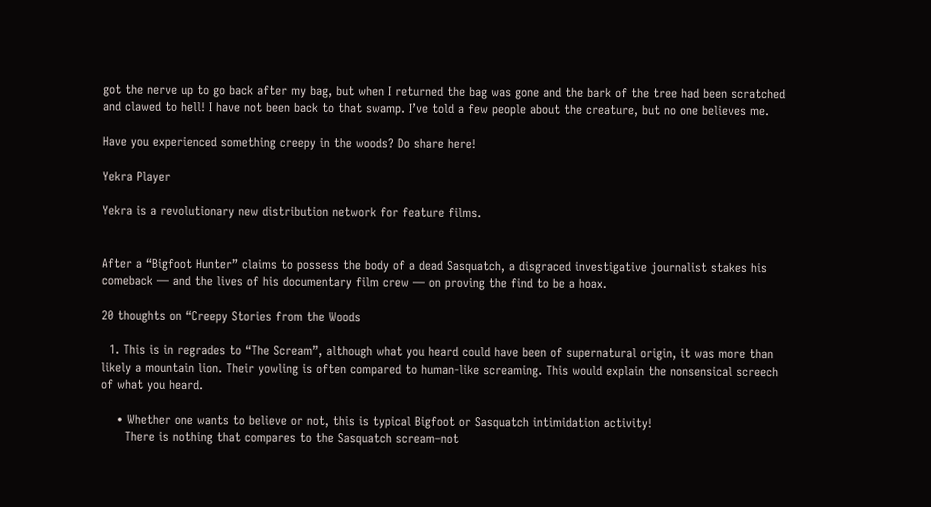got the nerve up to go back after my bag, but when I returned the bag was gone and the bark of the tree had been scratched and clawed to hell! I have not been back to that swamp. I’ve told a few people about the creature, but no one believes me.

Have you experienced something creepy in the woods? Do share here!

Yekra Player

Yekra is a revolutionary new distribution network for feature films.


After a “Bigfoot Hunter” claims to possess the body of a dead Sasquatch, a disgraced investigative journalist stakes his comeback — and the lives of his documentary film crew — on proving the find to be a hoax.

20 thoughts on “Creepy Stories from the Woods

  1. This is in regrades to “The Scream”, although what you heard could have been of supernatural origin, it was more than likely a mountain lion. Their yowling is often compared to human-like screaming. This would explain the nonsensical screech of what you heard.

    • Whether one wants to believe or not, this is typical Bigfoot or Sasquatch intimidation activity!
      There is nothing that compares to the Sasquatch scream–not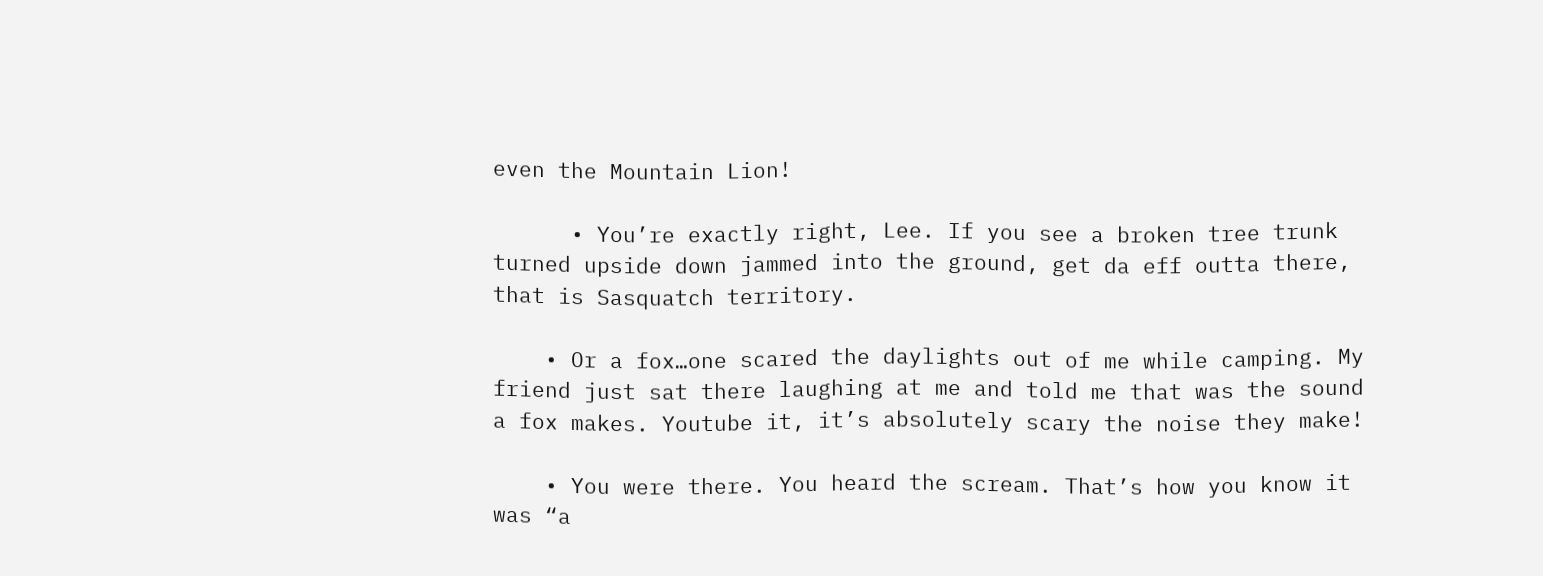even the Mountain Lion!

      • You’re exactly right, Lee. If you see a broken tree trunk turned upside down jammed into the ground, get da eff outta there, that is Sasquatch territory.

    • Or a fox…one scared the daylights out of me while camping. My friend just sat there laughing at me and told me that was the sound a fox makes. Youtube it, it’s absolutely scary the noise they make!

    • You were there. You heard the scream. That’s how you know it was “a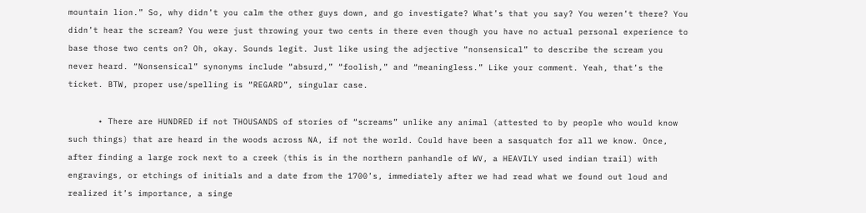mountain lion.” So, why didn’t you calm the other guys down, and go investigate? What’s that you say? You weren’t there? You didn’t hear the scream? You were just throwing your two cents in there even though you have no actual personal experience to base those two cents on? Oh, okay. Sounds legit. Just like using the adjective “nonsensical” to describe the scream you never heard. “Nonsensical” synonyms include “absurd,” “foolish,” and “meaningless.” Like your comment. Yeah, that’s the ticket. BTW, proper use/spelling is “REGARD”, singular case.

      • There are HUNDRED if not THOUSANDS of stories of “screams” unlike any animal (attested to by people who would know such things) that are heard in the woods across NA, if not the world. Could have been a sasquatch for all we know. Once, after finding a large rock next to a creek (this is in the northern panhandle of WV, a HEAVILY used indian trail) with engravings, or etchings of initials and a date from the 1700’s, immediately after we had read what we found out loud and realized it’s importance, a singe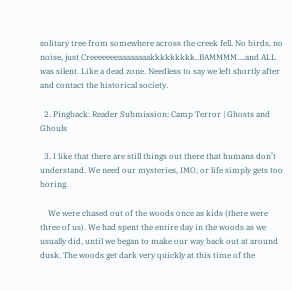solitary tree from somewhere across the creek fell. No birds, no noise, just Creeeeeeeaaaaaaaakkkkkkkkk..BAMMMM….and ALL was silent. Like a dead zone. Needless to say we left shortly after and contact the historical society.

  2. Pingback: Reader Submission: Camp Terror | Ghosts and Ghouls

  3. I like that there are still things out there that humans don’t understand. We need our mysteries, IMO, or life simply gets too boring.

    We were chased out of the woods once as kids (there were three of us). We had spent the entire day in the woods as we usually did, until we began to make our way back out at around dusk. The woods get dark very quickly at this time of the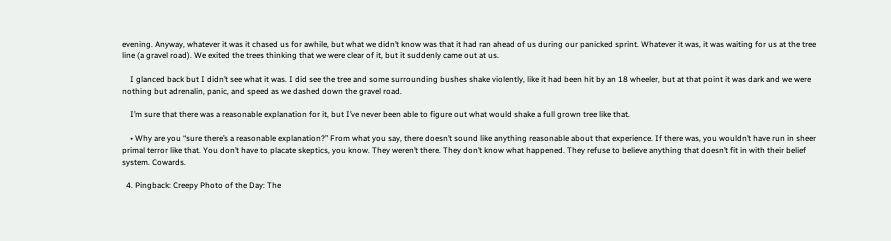evening. Anyway, whatever it was it chased us for awhile, but what we didn’t know was that it had ran ahead of us during our panicked sprint. Whatever it was, it was waiting for us at the tree line (a gravel road). We exited the trees thinking that we were clear of it, but it suddenly came out at us.

    I glanced back but I didn’t see what it was. I did see the tree and some surrounding bushes shake violently, like it had been hit by an 18 wheeler, but at that point it was dark and we were nothing but adrenalin, panic, and speed as we dashed down the gravel road.

    I’m sure that there was a reasonable explanation for it, but I’ve never been able to figure out what would shake a full grown tree like that.

    • Why are you “sure there’s a reasonable explanation?” From what you say, there doesn’t sound like anything reasonable about that experience. If there was, you wouldn’t have run in sheer primal terror like that. You don’t have to placate skeptics, you know. They weren’t there. They don’t know what happened. They refuse to believe anything that doesn’t fit in with their belief system. Cowards.

  4. Pingback: Creepy Photo of the Day: The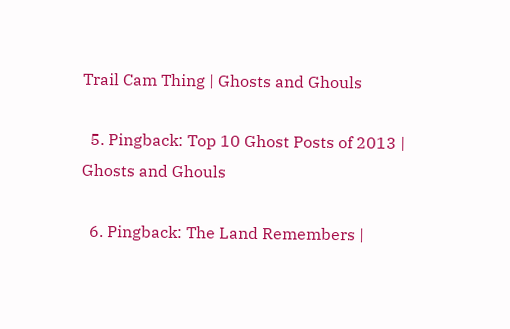Trail Cam Thing | Ghosts and Ghouls

  5. Pingback: Top 10 Ghost Posts of 2013 | Ghosts and Ghouls

  6. Pingback: The Land Remembers |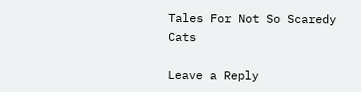Tales For Not So Scaredy Cats

Leave a Reply